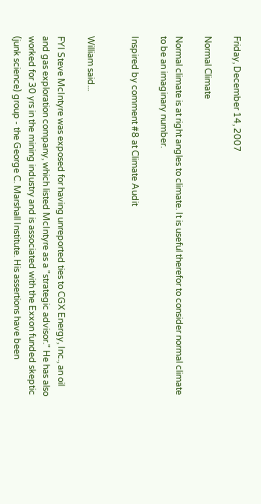Friday, December 14, 2007

Normal Climate

Normal climate is at right angles to climate. It is useful therefor to consider normal climate to be an imaginary number.

Inspired by comment #8 at Climate Audit


William said...

FYI Steve McIntyre was exposed for having unreported ties to CGX Energy, Inc., an oil and gas exploration company, which listed McIntyre as a "strategic advisor." He has also worked for 30 yrs in the mining industry and is associated with the Exxon funded skeptic (junk science) group - the George C. Marshall Institute. His assertions have been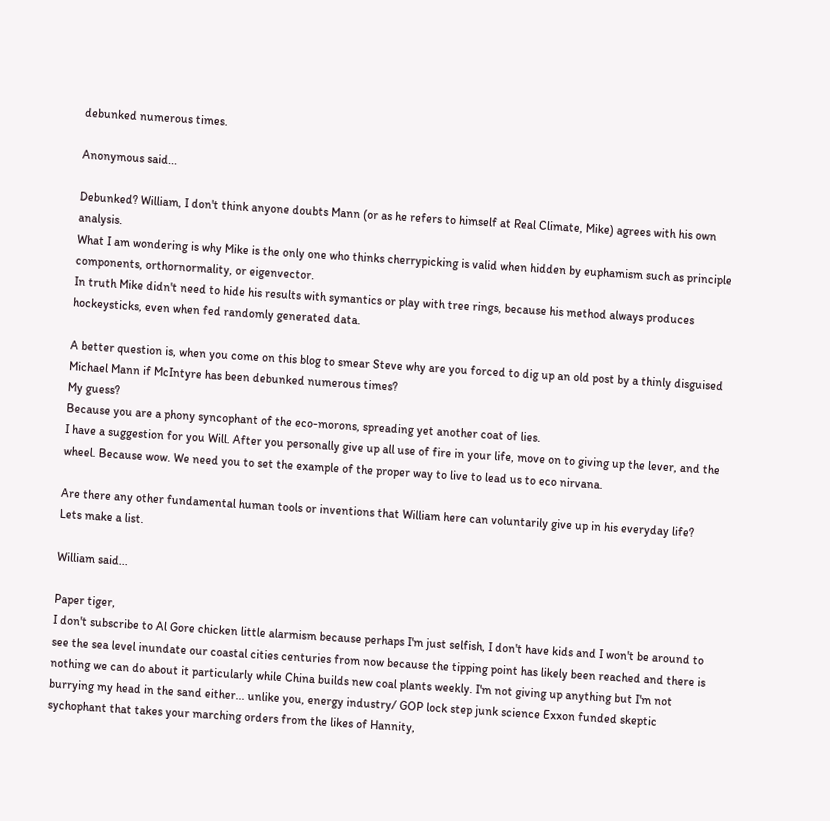debunked numerous times.

Anonymous said...

Debunked? William, I don't think anyone doubts Mann (or as he refers to himself at Real Climate, Mike) agrees with his own analysis.
What I am wondering is why Mike is the only one who thinks cherrypicking is valid when hidden by euphamism such as principle components, orthornormality, or eigenvector.
In truth Mike didn't need to hide his results with symantics or play with tree rings, because his method always produces hockeysticks, even when fed randomly generated data.

A better question is, when you come on this blog to smear Steve why are you forced to dig up an old post by a thinly disguised Michael Mann if McIntyre has been debunked numerous times?
My guess?
Because you are a phony syncophant of the eco-morons, spreading yet another coat of lies.
I have a suggestion for you Will. After you personally give up all use of fire in your life, move on to giving up the lever, and the wheel. Because wow. We need you to set the example of the proper way to live to lead us to eco nirvana.

Are there any other fundamental human tools or inventions that William here can voluntarily give up in his everyday life?
Lets make a list.

William said...

Paper tiger,
I don't subscribe to Al Gore chicken little alarmism because perhaps I'm just selfish, I don't have kids and I won't be around to see the sea level inundate our coastal cities centuries from now because the tipping point has likely been reached and there is nothing we can do about it particularly while China builds new coal plants weekly. I'm not giving up anything but I'm not burrying my head in the sand either... unlike you, energy industry/ GOP lock step junk science Exxon funded skeptic sychophant that takes your marching orders from the likes of Hannity,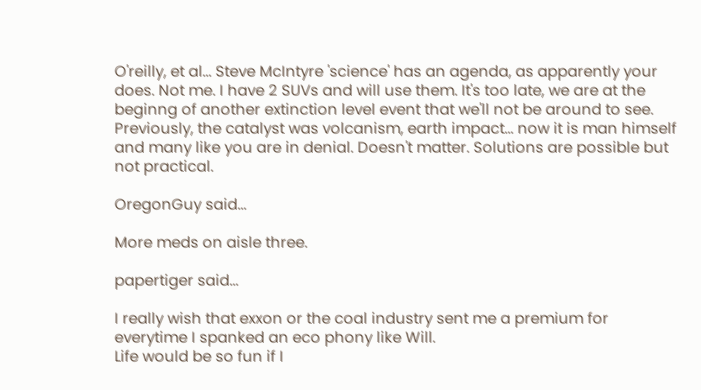O'reilly, et al... Steve McIntyre 'science' has an agenda, as apparently your does. Not me. I have 2 SUVs and will use them. It's too late, we are at the beginng of another extinction level event that we'll not be around to see. Previously, the catalyst was volcanism, earth impact... now it is man himself and many like you are in denial. Doesn't matter. Solutions are possible but not practical.

OregonGuy said...

More meds on aisle three.

papertiger said...

I really wish that exxon or the coal industry sent me a premium for everytime I spanked an eco phony like Will.
Life would be so fun if I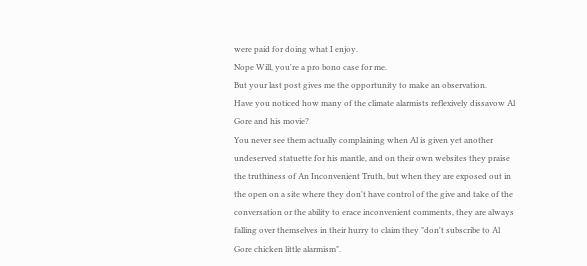were paid for doing what I enjoy.
Nope Will, you're a pro bono case for me.
But your last post gives me the opportunity to make an observation.
Have you noticed how many of the climate alarmists reflexively dissavow Al Gore and his movie?
You never see them actually complaining when Al is given yet another undeserved statuette for his mantle, and on their own websites they praise the truthiness of An Inconvenient Truth, but when they are exposed out in the open on a site where they don't have control of the give and take of the conversation or the ability to erace inconvenient comments, they are always falling over themselves in their hurry to claim they "don't subscribe to Al Gore chicken little alarmism".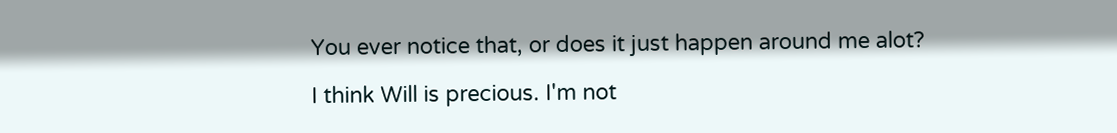You ever notice that, or does it just happen around me alot?

I think Will is precious. I'm not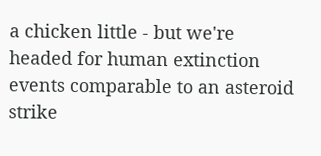a chicken little - but we're headed for human extinction events comparable to an asteroid strike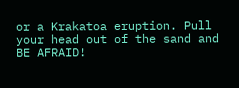or a Krakatoa eruption. Pull your head out of the sand and BE AFRAID!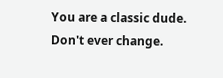You are a classic dude. Don't ever change.